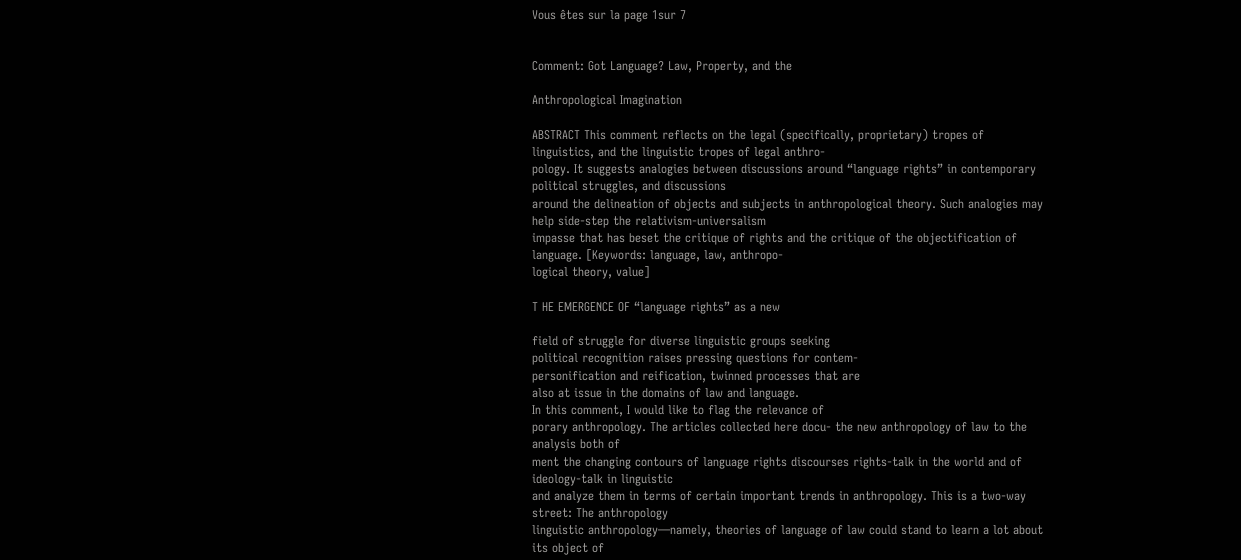Vous êtes sur la page 1sur 7


Comment: Got Language? Law, Property, and the

Anthropological Imagination

ABSTRACT This comment reflects on the legal (specifically, proprietary) tropes of linguistics, and the linguistic tropes of legal anthro-
pology. It suggests analogies between discussions around “language rights” in contemporary political struggles, and discussions
around the delineation of objects and subjects in anthropological theory. Such analogies may help side-step the relativism-universalism
impasse that has beset the critique of rights and the critique of the objectification of language. [Keywords: language, law, anthropo-
logical theory, value]

T HE EMERGENCE OF “language rights” as a new

field of struggle for diverse linguistic groups seeking
political recognition raises pressing questions for contem-
personification and reification, twinned processes that are
also at issue in the domains of law and language.
In this comment, I would like to flag the relevance of
porary anthropology. The articles collected here docu- the new anthropology of law to the analysis both of
ment the changing contours of language rights discourses rights-talk in the world and of ideology-talk in linguistic
and analyze them in terms of certain important trends in anthropology. This is a two-way street: The anthropology
linguistic anthropology—namely, theories of language of law could stand to learn a lot about its object of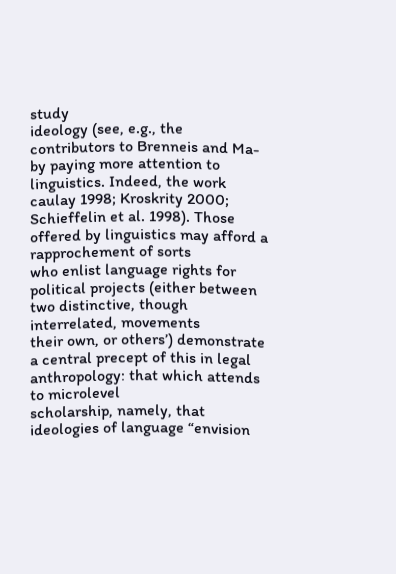study
ideology (see, e.g., the contributors to Brenneis and Ma- by paying more attention to linguistics. Indeed, the work
caulay 1998; Kroskrity 2000; Schieffelin et al. 1998). Those offered by linguistics may afford a rapprochement of sorts
who enlist language rights for political projects (either between two distinctive, though interrelated, movements
their own, or others’) demonstrate a central precept of this in legal anthropology: that which attends to microlevel
scholarship, namely, that ideologies of language “envision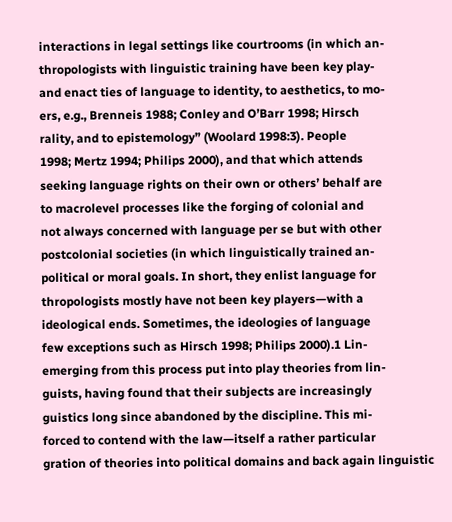interactions in legal settings like courtrooms (in which an-
thropologists with linguistic training have been key play-
and enact ties of language to identity, to aesthetics, to mo-
ers, e.g., Brenneis 1988; Conley and O’Barr 1998; Hirsch
rality, and to epistemology” (Woolard 1998:3). People
1998; Mertz 1994; Philips 2000), and that which attends
seeking language rights on their own or others’ behalf are
to macrolevel processes like the forging of colonial and
not always concerned with language per se but with other
postcolonial societies (in which linguistically trained an-
political or moral goals. In short, they enlist language for
thropologists mostly have not been key players—with a
ideological ends. Sometimes, the ideologies of language
few exceptions such as Hirsch 1998; Philips 2000).1 Lin-
emerging from this process put into play theories from lin-
guists, having found that their subjects are increasingly
guistics long since abandoned by the discipline. This mi-
forced to contend with the law—itself a rather particular
gration of theories into political domains and back again linguistic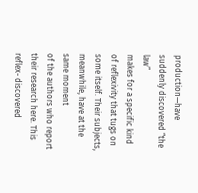production—have suddenly discovered “the law”
makes for a specific kind of reflexivity that tugs on some itself. Their subjects, meanwhile, have at the same moment
of the authors who report their research here. This reflex- discovered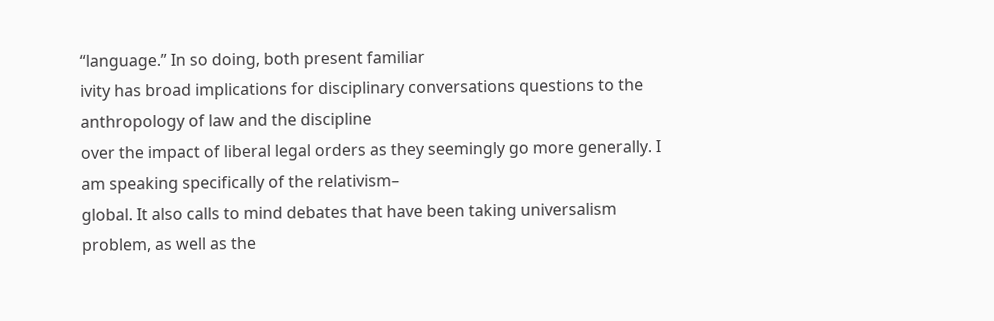“language.” In so doing, both present familiar
ivity has broad implications for disciplinary conversations questions to the anthropology of law and the discipline
over the impact of liberal legal orders as they seemingly go more generally. I am speaking specifically of the relativism–
global. It also calls to mind debates that have been taking universalism problem, as well as the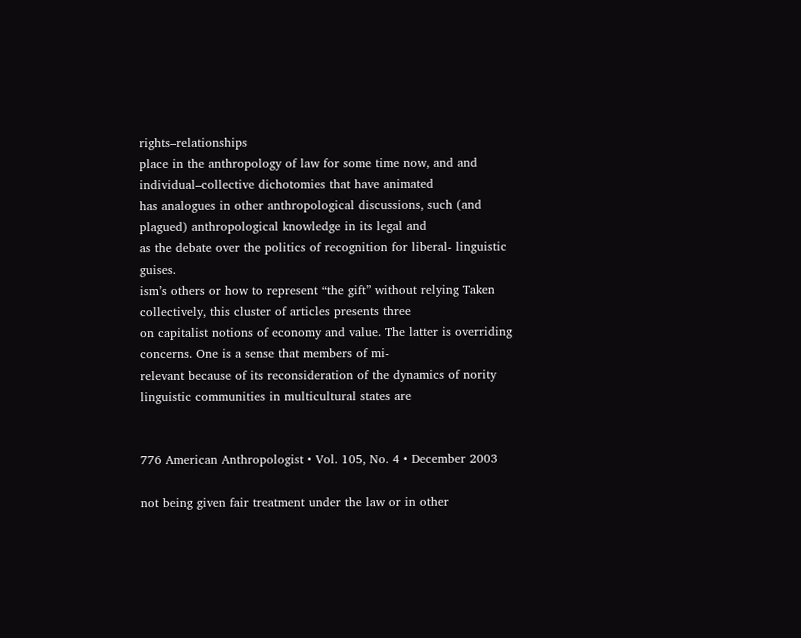rights–relationships
place in the anthropology of law for some time now, and and individual–collective dichotomies that have animated
has analogues in other anthropological discussions, such (and plagued) anthropological knowledge in its legal and
as the debate over the politics of recognition for liberal- linguistic guises.
ism’s others or how to represent “the gift” without relying Taken collectively, this cluster of articles presents three
on capitalist notions of economy and value. The latter is overriding concerns. One is a sense that members of mi-
relevant because of its reconsideration of the dynamics of nority linguistic communities in multicultural states are


776 American Anthropologist • Vol. 105, No. 4 • December 2003

not being given fair treatment under the law or in other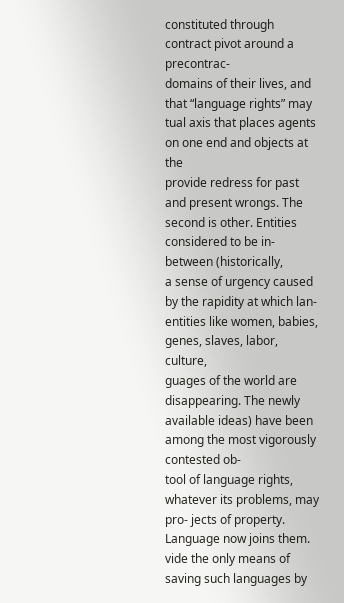constituted through contract pivot around a precontrac-
domains of their lives, and that “language rights” may tual axis that places agents on one end and objects at the
provide redress for past and present wrongs. The second is other. Entities considered to be in-between (historically,
a sense of urgency caused by the rapidity at which lan- entities like women, babies, genes, slaves, labor, culture,
guages of the world are disappearing. The newly available ideas) have been among the most vigorously contested ob-
tool of language rights, whatever its problems, may pro- jects of property. Language now joins them.
vide the only means of saving such languages by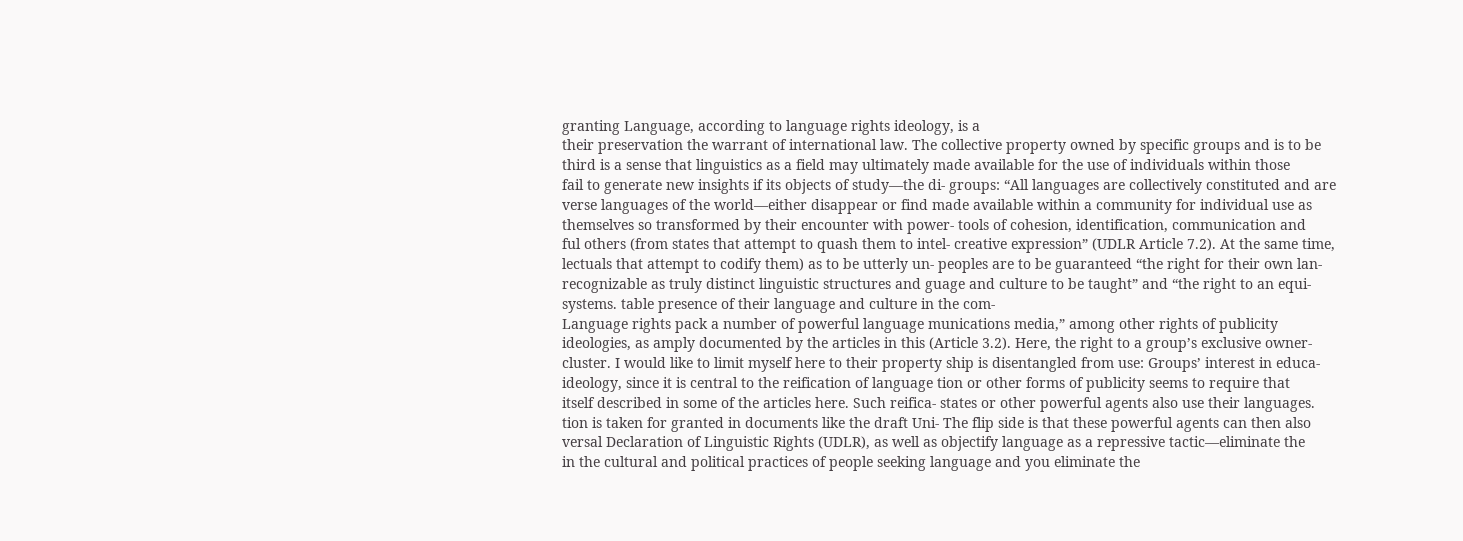granting Language, according to language rights ideology, is a
their preservation the warrant of international law. The collective property owned by specific groups and is to be
third is a sense that linguistics as a field may ultimately made available for the use of individuals within those
fail to generate new insights if its objects of study—the di- groups: “All languages are collectively constituted and are
verse languages of the world—either disappear or find made available within a community for individual use as
themselves so transformed by their encounter with power- tools of cohesion, identification, communication and
ful others (from states that attempt to quash them to intel- creative expression” (UDLR Article 7.2). At the same time,
lectuals that attempt to codify them) as to be utterly un- peoples are to be guaranteed “the right for their own lan-
recognizable as truly distinct linguistic structures and guage and culture to be taught” and “the right to an equi-
systems. table presence of their language and culture in the com-
Language rights pack a number of powerful language munications media,” among other rights of publicity
ideologies, as amply documented by the articles in this (Article 3.2). Here, the right to a group’s exclusive owner-
cluster. I would like to limit myself here to their property ship is disentangled from use: Groups’ interest in educa-
ideology, since it is central to the reification of language tion or other forms of publicity seems to require that
itself described in some of the articles here. Such reifica- states or other powerful agents also use their languages.
tion is taken for granted in documents like the draft Uni- The flip side is that these powerful agents can then also
versal Declaration of Linguistic Rights (UDLR), as well as objectify language as a repressive tactic—eliminate the
in the cultural and political practices of people seeking language and you eliminate the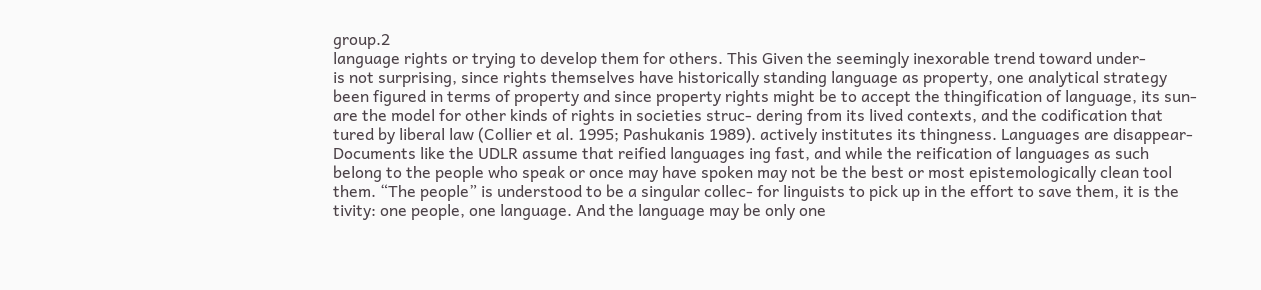group.2
language rights or trying to develop them for others. This Given the seemingly inexorable trend toward under-
is not surprising, since rights themselves have historically standing language as property, one analytical strategy
been figured in terms of property and since property rights might be to accept the thingification of language, its sun-
are the model for other kinds of rights in societies struc- dering from its lived contexts, and the codification that
tured by liberal law (Collier et al. 1995; Pashukanis 1989). actively institutes its thingness. Languages are disappear-
Documents like the UDLR assume that reified languages ing fast, and while the reification of languages as such
belong to the people who speak or once may have spoken may not be the best or most epistemologically clean tool
them. “The people” is understood to be a singular collec- for linguists to pick up in the effort to save them, it is the
tivity: one people, one language. And the language may be only one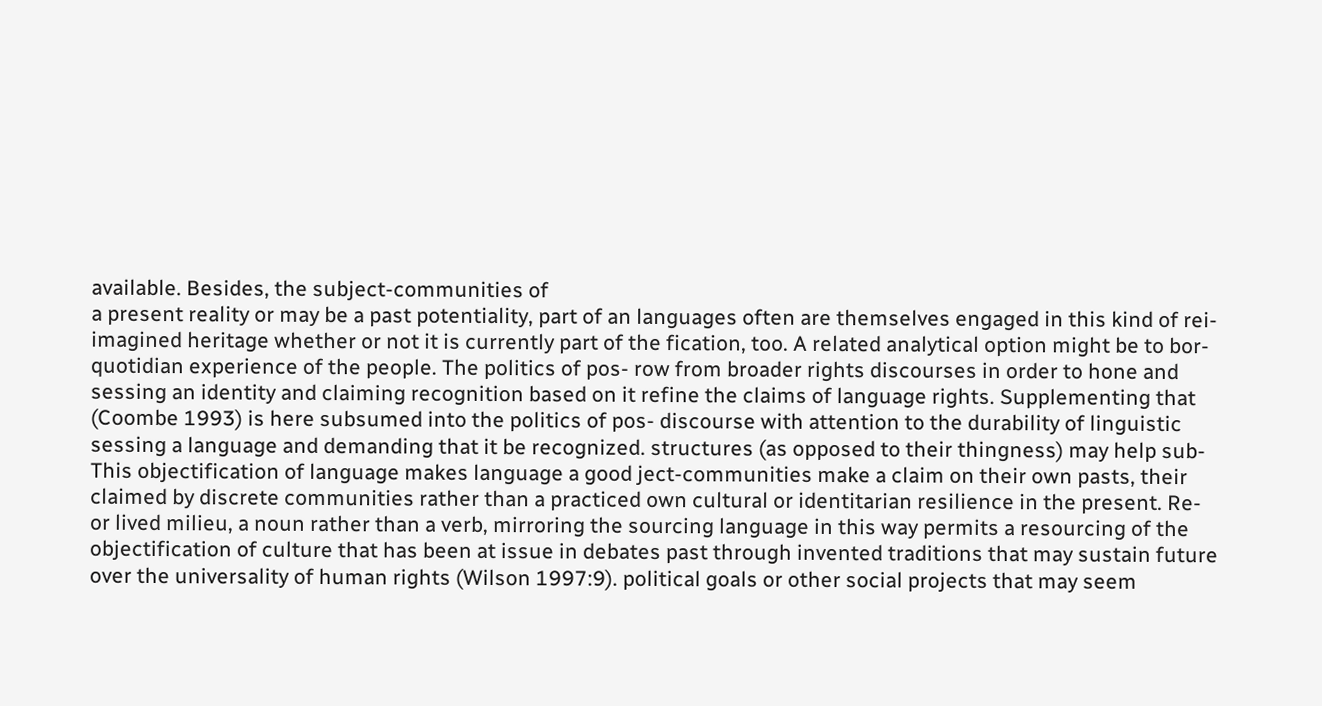available. Besides, the subject-communities of
a present reality or may be a past potentiality, part of an languages often are themselves engaged in this kind of rei-
imagined heritage whether or not it is currently part of the fication, too. A related analytical option might be to bor-
quotidian experience of the people. The politics of pos- row from broader rights discourses in order to hone and
sessing an identity and claiming recognition based on it refine the claims of language rights. Supplementing that
(Coombe 1993) is here subsumed into the politics of pos- discourse with attention to the durability of linguistic
sessing a language and demanding that it be recognized. structures (as opposed to their thingness) may help sub-
This objectification of language makes language a good ject-communities make a claim on their own pasts, their
claimed by discrete communities rather than a practiced own cultural or identitarian resilience in the present. Re-
or lived milieu, a noun rather than a verb, mirroring the sourcing language in this way permits a resourcing of the
objectification of culture that has been at issue in debates past through invented traditions that may sustain future
over the universality of human rights (Wilson 1997:9). political goals or other social projects that may seem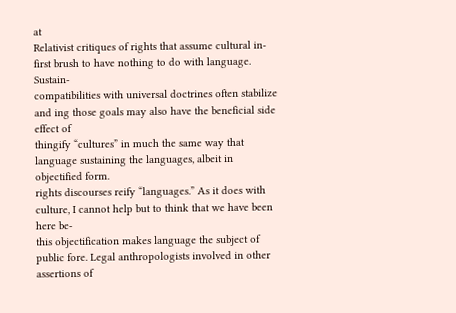at
Relativist critiques of rights that assume cultural in- first brush to have nothing to do with language. Sustain-
compatibilities with universal doctrines often stabilize and ing those goals may also have the beneficial side effect of
thingify “cultures” in much the same way that language sustaining the languages, albeit in objectified form.
rights discourses reify “languages.” As it does with culture, I cannot help but to think that we have been here be-
this objectification makes language the subject of public fore. Legal anthropologists involved in other assertions of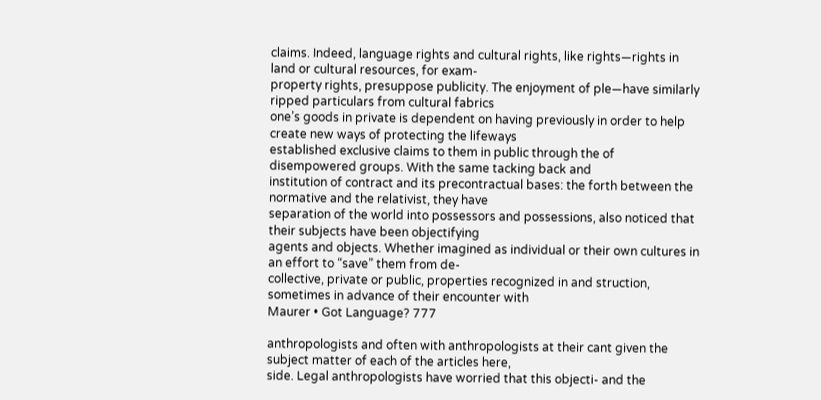claims. Indeed, language rights and cultural rights, like rights—rights in land or cultural resources, for exam-
property rights, presuppose publicity. The enjoyment of ple—have similarly ripped particulars from cultural fabrics
one’s goods in private is dependent on having previously in order to help create new ways of protecting the lifeways
established exclusive claims to them in public through the of disempowered groups. With the same tacking back and
institution of contract and its precontractual bases: the forth between the normative and the relativist, they have
separation of the world into possessors and possessions, also noticed that their subjects have been objectifying
agents and objects. Whether imagined as individual or their own cultures in an effort to “save” them from de-
collective, private or public, properties recognized in and struction, sometimes in advance of their encounter with
Maurer • Got Language? 777

anthropologists and often with anthropologists at their cant given the subject matter of each of the articles here,
side. Legal anthropologists have worried that this objecti- and the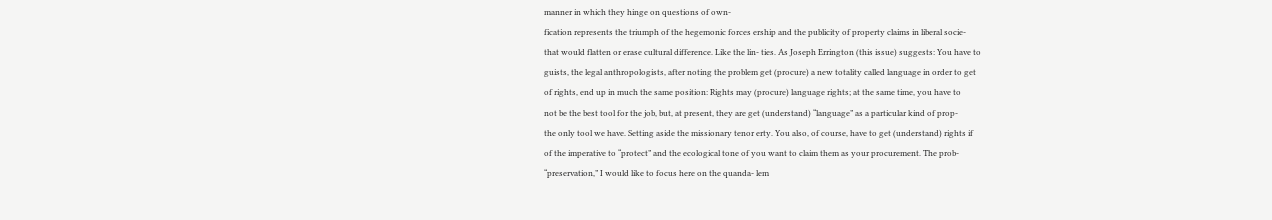manner in which they hinge on questions of own-
fication represents the triumph of the hegemonic forces ership and the publicity of property claims in liberal socie-
that would flatten or erase cultural difference. Like the lin- ties. As Joseph Errington (this issue) suggests: You have to
guists, the legal anthropologists, after noting the problem get (procure) a new totality called language in order to get
of rights, end up in much the same position: Rights may (procure) language rights; at the same time, you have to
not be the best tool for the job, but, at present, they are get (understand) “language” as a particular kind of prop-
the only tool we have. Setting aside the missionary tenor erty. You also, of course, have to get (understand) rights if
of the imperative to “protect” and the ecological tone of you want to claim them as your procurement. The prob-
“preservation,” I would like to focus here on the quanda- lem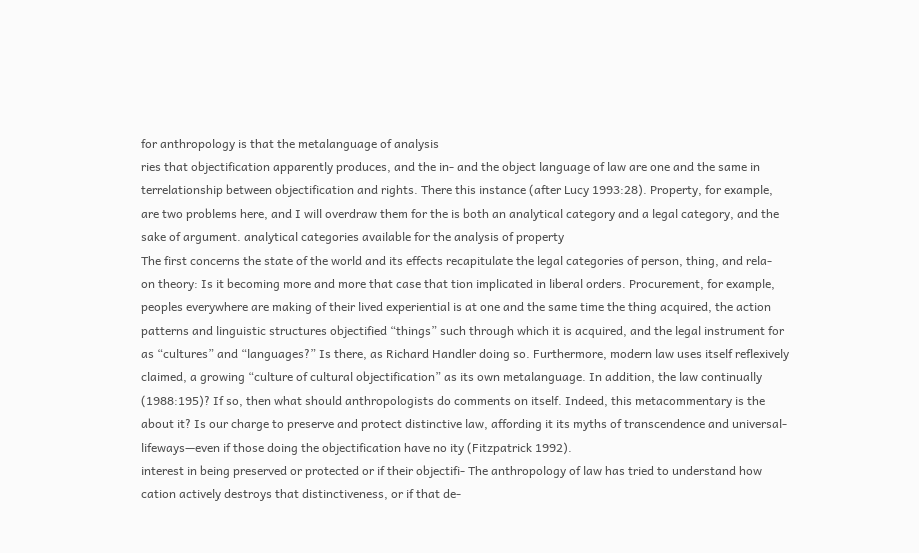for anthropology is that the metalanguage of analysis
ries that objectification apparently produces, and the in- and the object language of law are one and the same in
terrelationship between objectification and rights. There this instance (after Lucy 1993:28). Property, for example,
are two problems here, and I will overdraw them for the is both an analytical category and a legal category, and the
sake of argument. analytical categories available for the analysis of property
The first concerns the state of the world and its effects recapitulate the legal categories of person, thing, and rela-
on theory: Is it becoming more and more that case that tion implicated in liberal orders. Procurement, for example,
peoples everywhere are making of their lived experiential is at one and the same time the thing acquired, the action
patterns and linguistic structures objectified “things” such through which it is acquired, and the legal instrument for
as “cultures” and “languages?” Is there, as Richard Handler doing so. Furthermore, modern law uses itself reflexively
claimed, a growing “culture of cultural objectification” as its own metalanguage. In addition, the law continually
(1988:195)? If so, then what should anthropologists do comments on itself. Indeed, this metacommentary is the
about it? Is our charge to preserve and protect distinctive law, affording it its myths of transcendence and universal-
lifeways—even if those doing the objectification have no ity (Fitzpatrick 1992).
interest in being preserved or protected or if their objectifi- The anthropology of law has tried to understand how
cation actively destroys that distinctiveness, or if that de-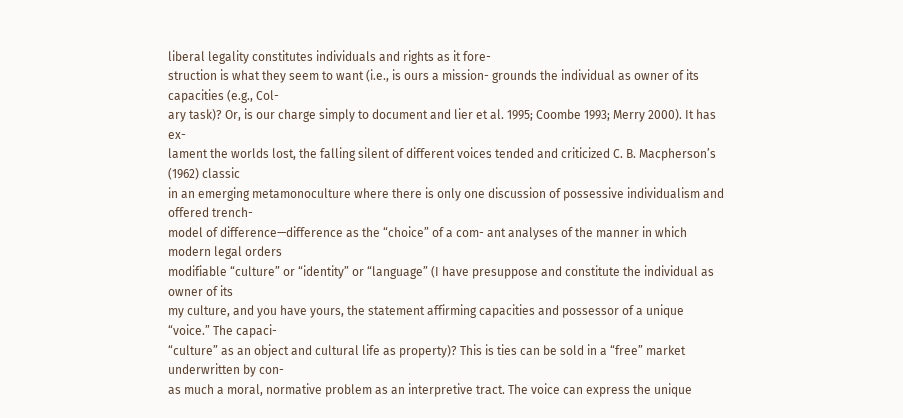liberal legality constitutes individuals and rights as it fore-
struction is what they seem to want (i.e., is ours a mission- grounds the individual as owner of its capacities (e.g., Col-
ary task)? Or, is our charge simply to document and lier et al. 1995; Coombe 1993; Merry 2000). It has ex-
lament the worlds lost, the falling silent of different voices tended and criticized C. B. Macpherson’s (1962) classic
in an emerging metamonoculture where there is only one discussion of possessive individualism and offered trench-
model of difference—difference as the “choice” of a com- ant analyses of the manner in which modern legal orders
modifiable “culture” or “identity” or “language” (I have presuppose and constitute the individual as owner of its
my culture, and you have yours, the statement affirming capacities and possessor of a unique “voice.” The capaci-
“culture” as an object and cultural life as property)? This is ties can be sold in a “free” market underwritten by con-
as much a moral, normative problem as an interpretive tract. The voice can express the unique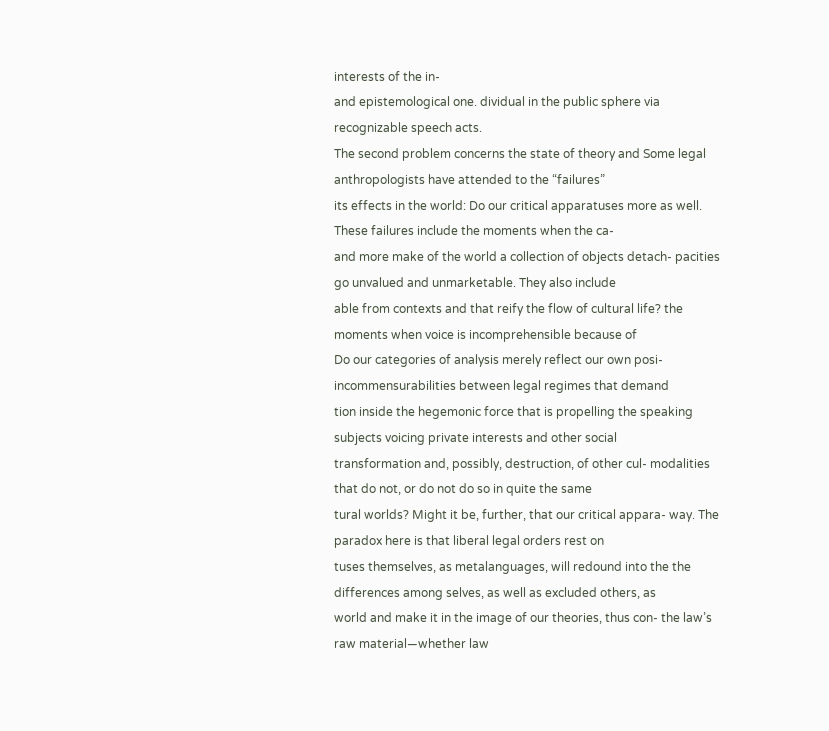interests of the in-
and epistemological one. dividual in the public sphere via recognizable speech acts.
The second problem concerns the state of theory and Some legal anthropologists have attended to the “failures”
its effects in the world: Do our critical apparatuses more as well. These failures include the moments when the ca-
and more make of the world a collection of objects detach- pacities go unvalued and unmarketable. They also include
able from contexts and that reify the flow of cultural life? the moments when voice is incomprehensible because of
Do our categories of analysis merely reflect our own posi- incommensurabilities between legal regimes that demand
tion inside the hegemonic force that is propelling the speaking subjects voicing private interests and other social
transformation and, possibly, destruction, of other cul- modalities that do not, or do not do so in quite the same
tural worlds? Might it be, further, that our critical appara- way. The paradox here is that liberal legal orders rest on
tuses themselves, as metalanguages, will redound into the the differences among selves, as well as excluded others, as
world and make it in the image of our theories, thus con- the law’s raw material—whether law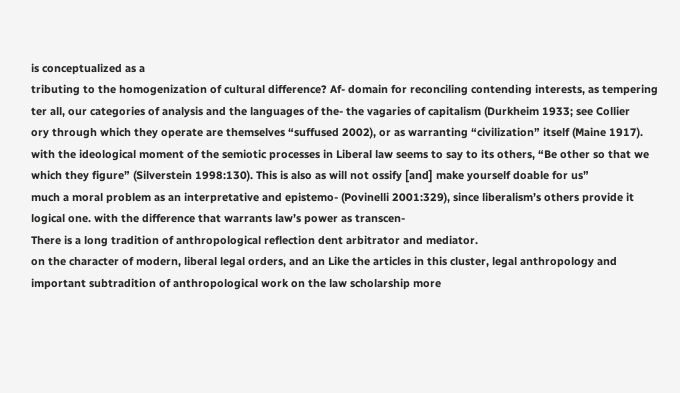is conceptualized as a
tributing to the homogenization of cultural difference? Af- domain for reconciling contending interests, as tempering
ter all, our categories of analysis and the languages of the- the vagaries of capitalism (Durkheim 1933; see Collier
ory through which they operate are themselves “suffused 2002), or as warranting “civilization” itself (Maine 1917).
with the ideological moment of the semiotic processes in Liberal law seems to say to its others, “Be other so that we
which they figure” (Silverstein 1998:130). This is also as will not ossify [and] make yourself doable for us”
much a moral problem as an interpretative and epistemo- (Povinelli 2001:329), since liberalism’s others provide it
logical one. with the difference that warrants law’s power as transcen-
There is a long tradition of anthropological reflection dent arbitrator and mediator.
on the character of modern, liberal legal orders, and an Like the articles in this cluster, legal anthropology and
important subtradition of anthropological work on the law scholarship more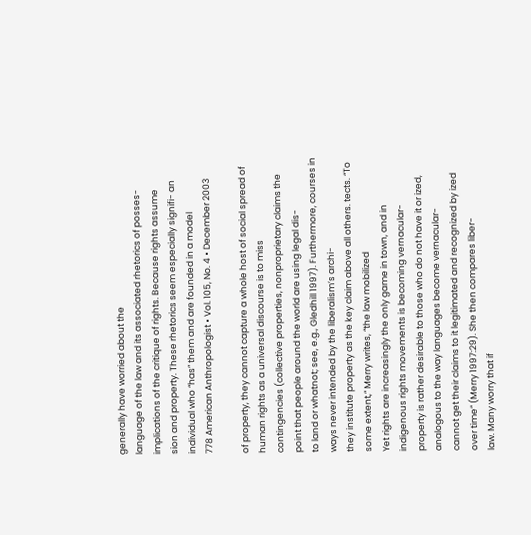generally have worried about the
language of the law and its associated rhetorics of posses- implications of the critique of rights. Because rights assume
sion and property. These rhetorics seem especially signifi- an individual who “has” them and are founded in a model
778 American Anthropologist • Vol. 105, No. 4 • December 2003

of property, they cannot capture a whole host of social spread of human rights as a universal discourse is to miss
contingencies (collective properties, nonproprietary claims the point that people around the world are using legal dis-
to land or whatnot; see, e.g., Gledhill 1997). Furthermore, courses in ways never intended by the liberalism’s archi-
they institute property as the key claim above all others. tects. “To some extent,” Merry writes, “the law mobilized
Yet rights are increasingly the only game in town, and in indigenous rights movements is becoming vernacular-
property is rather desirable to those who do not have it or ized, analogous to the way languages become vernacular-
cannot get their claims to it legitimated and recognized by ized over time” (Merry 1997:29). She then compares liber-
law. Many worry that if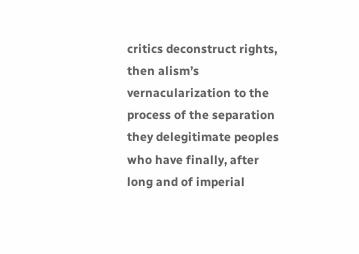critics deconstruct rights, then alism’s vernacularization to the process of the separation
they delegitimate peoples who have finally, after long and of imperial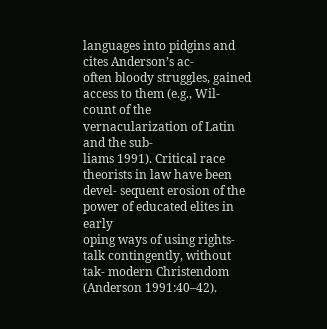languages into pidgins and cites Anderson’s ac-
often bloody struggles, gained access to them (e.g., Wil- count of the vernacularization of Latin and the sub-
liams 1991). Critical race theorists in law have been devel- sequent erosion of the power of educated elites in early
oping ways of using rights-talk contingently, without tak- modern Christendom (Anderson 1991:40–42).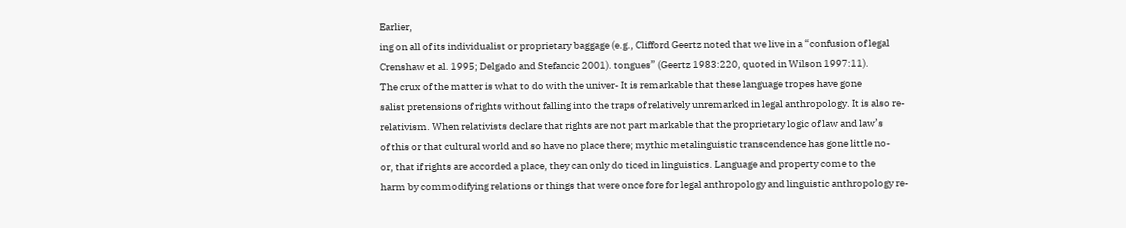Earlier,
ing on all of its individualist or proprietary baggage (e.g., Clifford Geertz noted that we live in a “confusion of legal
Crenshaw et al. 1995; Delgado and Stefancic 2001). tongues” (Geertz 1983:220, quoted in Wilson 1997:11).
The crux of the matter is what to do with the univer- It is remarkable that these language tropes have gone
salist pretensions of rights without falling into the traps of relatively unremarked in legal anthropology. It is also re-
relativism. When relativists declare that rights are not part markable that the proprietary logic of law and law’s
of this or that cultural world and so have no place there; mythic metalinguistic transcendence has gone little no-
or, that if rights are accorded a place, they can only do ticed in linguistics. Language and property come to the
harm by commodifying relations or things that were once fore for legal anthropology and linguistic anthropology re-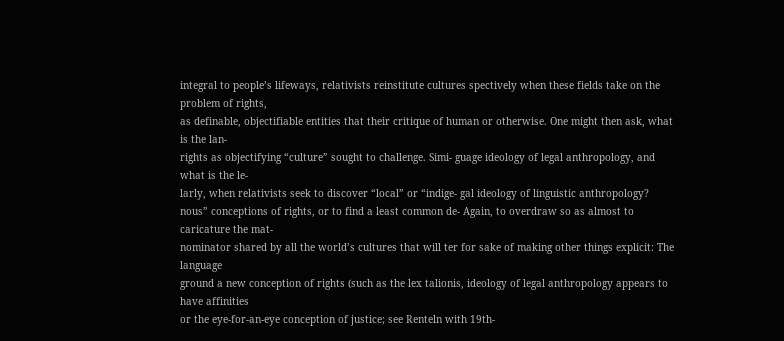integral to people’s lifeways, relativists reinstitute cultures spectively when these fields take on the problem of rights,
as definable, objectifiable entities that their critique of human or otherwise. One might then ask, what is the lan-
rights as objectifying “culture” sought to challenge. Simi- guage ideology of legal anthropology, and what is the le-
larly, when relativists seek to discover “local” or “indige- gal ideology of linguistic anthropology?
nous” conceptions of rights, or to find a least common de- Again, to overdraw so as almost to caricature the mat-
nominator shared by all the world’s cultures that will ter for sake of making other things explicit: The language
ground a new conception of rights (such as the lex talionis, ideology of legal anthropology appears to have affinities
or the eye-for-an-eye conception of justice; see Renteln with 19th-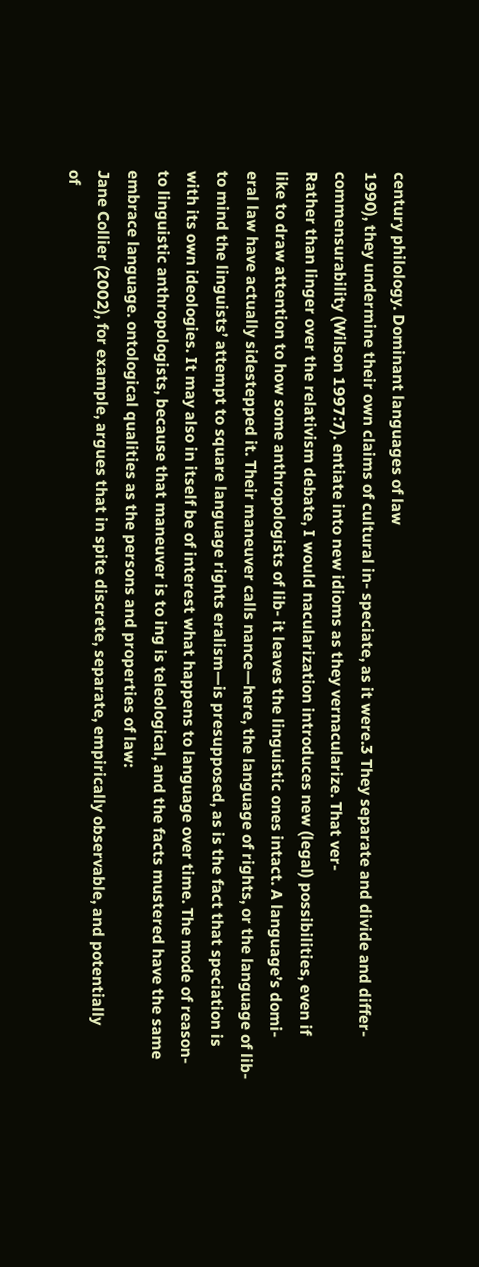century philology. Dominant languages of law
1990), they undermine their own claims of cultural in- speciate, as it were.3 They separate and divide and differ-
commensurability (Wilson 1997:7). entiate into new idioms as they vernacularize. That ver-
Rather than linger over the relativism debate, I would nacularization introduces new (legal) possibilities, even if
like to draw attention to how some anthropologists of lib- it leaves the linguistic ones intact. A language’s domi-
eral law have actually sidestepped it. Their maneuver calls nance—here, the language of rights, or the language of lib-
to mind the linguists’ attempt to square language rights eralism—is presupposed, as is the fact that speciation is
with its own ideologies. It may also in itself be of interest what happens to language over time. The mode of reason-
to linguistic anthropologists, because that maneuver is to ing is teleological, and the facts mustered have the same
embrace language. ontological qualities as the persons and properties of law:
Jane Collier (2002), for example, argues that in spite discrete, separate, empirically observable, and potentially
of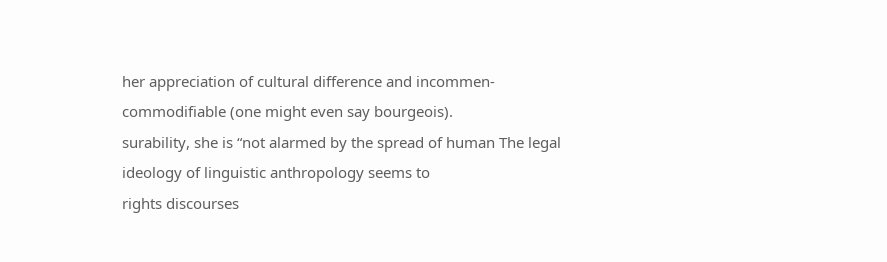her appreciation of cultural difference and incommen- commodifiable (one might even say bourgeois).
surability, she is “not alarmed by the spread of human The legal ideology of linguistic anthropology seems to
rights discourses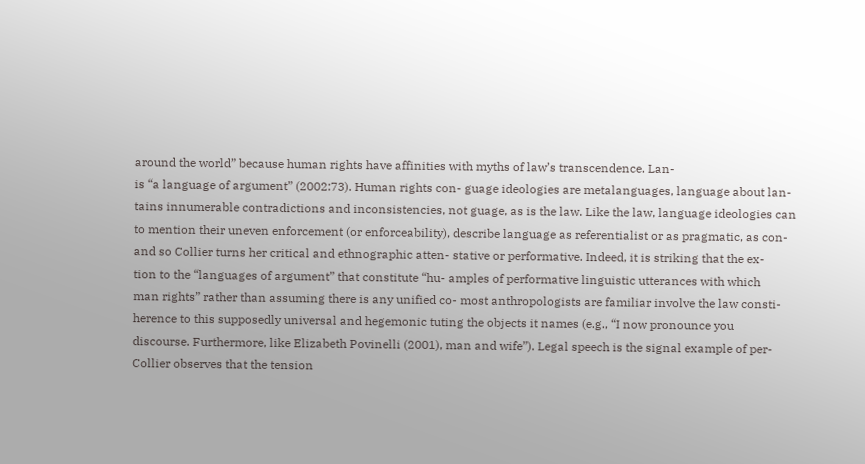around the world” because human rights have affinities with myths of law’s transcendence. Lan-
is “a language of argument” (2002:73). Human rights con- guage ideologies are metalanguages, language about lan-
tains innumerable contradictions and inconsistencies, not guage, as is the law. Like the law, language ideologies can
to mention their uneven enforcement (or enforceability), describe language as referentialist or as pragmatic, as con-
and so Collier turns her critical and ethnographic atten- stative or performative. Indeed, it is striking that the ex-
tion to the “languages of argument” that constitute “hu- amples of performative linguistic utterances with which
man rights” rather than assuming there is any unified co- most anthropologists are familiar involve the law consti-
herence to this supposedly universal and hegemonic tuting the objects it names (e.g., “I now pronounce you
discourse. Furthermore, like Elizabeth Povinelli (2001), man and wife”). Legal speech is the signal example of per-
Collier observes that the tension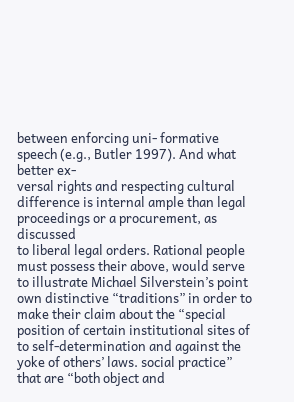between enforcing uni- formative speech (e.g., Butler 1997). And what better ex-
versal rights and respecting cultural difference is internal ample than legal proceedings or a procurement, as discussed
to liberal legal orders. Rational people must possess their above, would serve to illustrate Michael Silverstein’s point
own distinctive “traditions” in order to make their claim about the “special position of certain institutional sites of
to self-determination and against the yoke of others’ laws. social practice” that are “both object and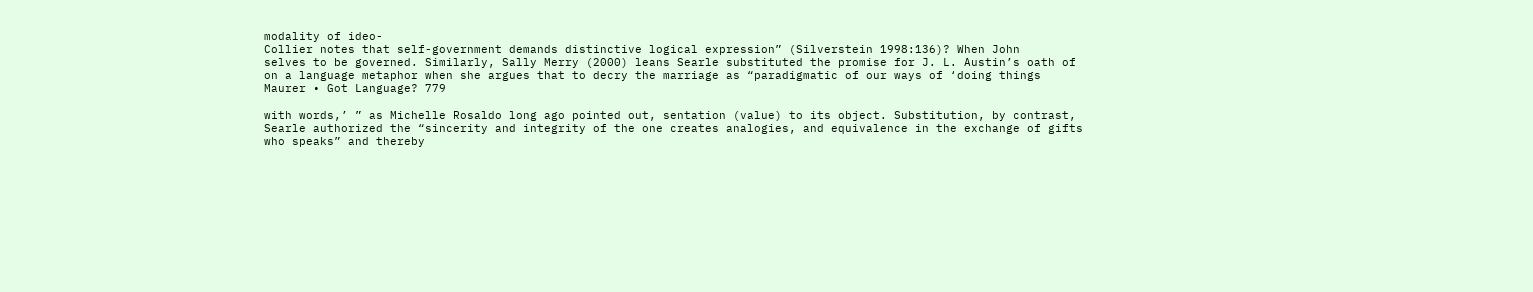modality of ideo-
Collier notes that self-government demands distinctive logical expression” (Silverstein 1998:136)? When John
selves to be governed. Similarly, Sally Merry (2000) leans Searle substituted the promise for J. L. Austin’s oath of
on a language metaphor when she argues that to decry the marriage as “paradigmatic of our ways of ‘doing things
Maurer • Got Language? 779

with words,’ ” as Michelle Rosaldo long ago pointed out, sentation (value) to its object. Substitution, by contrast,
Searle authorized the “sincerity and integrity of the one creates analogies, and equivalence in the exchange of gifts
who speaks” and thereby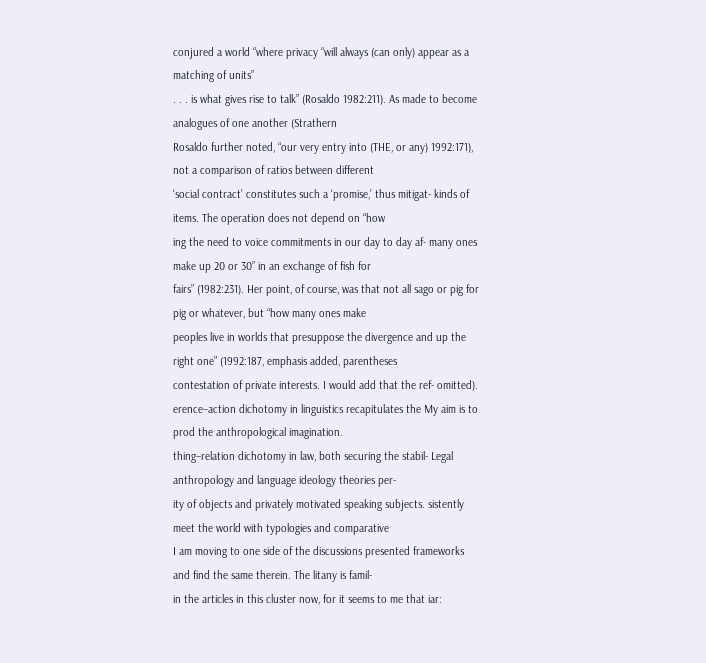conjured a world “where privacy “will always (can only) appear as a matching of units”
. . . is what gives rise to talk” (Rosaldo 1982:211). As made to become analogues of one another (Strathern
Rosaldo further noted, “our very entry into (THE, or any) 1992:171), not a comparison of ratios between different
‘social contract’ constitutes such a ‘promise,’ thus mitigat- kinds of items. The operation does not depend on “how
ing the need to voice commitments in our day to day af- many ones make up 20 or 30” in an exchange of fish for
fairs” (1982:231). Her point, of course, was that not all sago or pig for pig or whatever, but “how many ones make
peoples live in worlds that presuppose the divergence and up the right one” (1992:187, emphasis added, parentheses
contestation of private interests. I would add that the ref- omitted).
erence–action dichotomy in linguistics recapitulates the My aim is to prod the anthropological imagination.
thing–relation dichotomy in law, both securing the stabil- Legal anthropology and language ideology theories per-
ity of objects and privately motivated speaking subjects. sistently meet the world with typologies and comparative
I am moving to one side of the discussions presented frameworks and find the same therein. The litany is famil-
in the articles in this cluster now, for it seems to me that iar: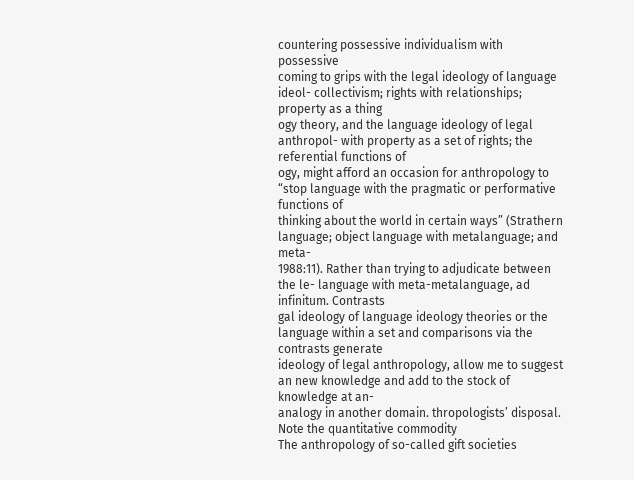countering possessive individualism with possessive
coming to grips with the legal ideology of language ideol- collectivism; rights with relationships; property as a thing
ogy theory, and the language ideology of legal anthropol- with property as a set of rights; the referential functions of
ogy, might afford an occasion for anthropology to “stop language with the pragmatic or performative functions of
thinking about the world in certain ways” (Strathern language; object language with metalanguage; and meta-
1988:11). Rather than trying to adjudicate between the le- language with meta-metalanguage, ad infinitum. Contrasts
gal ideology of language ideology theories or the language within a set and comparisons via the contrasts generate
ideology of legal anthropology, allow me to suggest an new knowledge and add to the stock of knowledge at an-
analogy in another domain. thropologists’ disposal. Note the quantitative commodity
The anthropology of so-called gift societies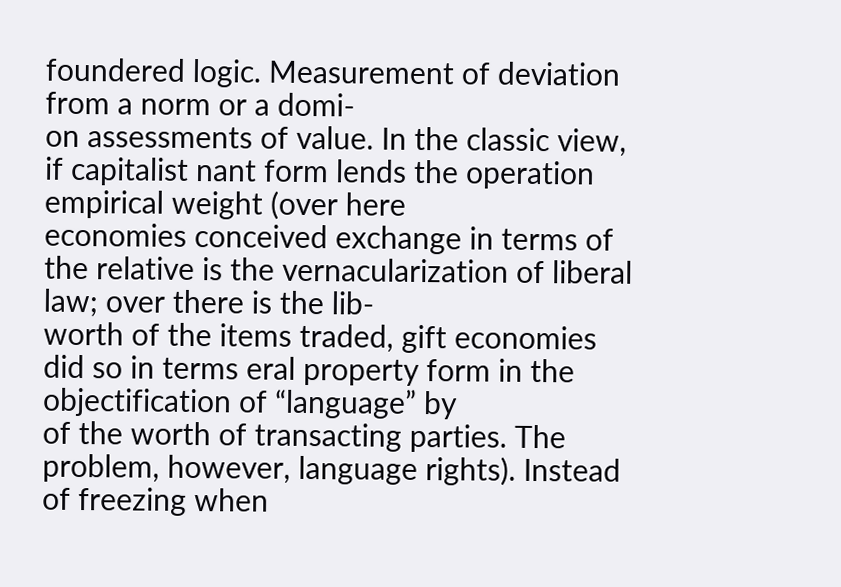foundered logic. Measurement of deviation from a norm or a domi-
on assessments of value. In the classic view, if capitalist nant form lends the operation empirical weight (over here
economies conceived exchange in terms of the relative is the vernacularization of liberal law; over there is the lib-
worth of the items traded, gift economies did so in terms eral property form in the objectification of “language” by
of the worth of transacting parties. The problem, however, language rights). Instead of freezing when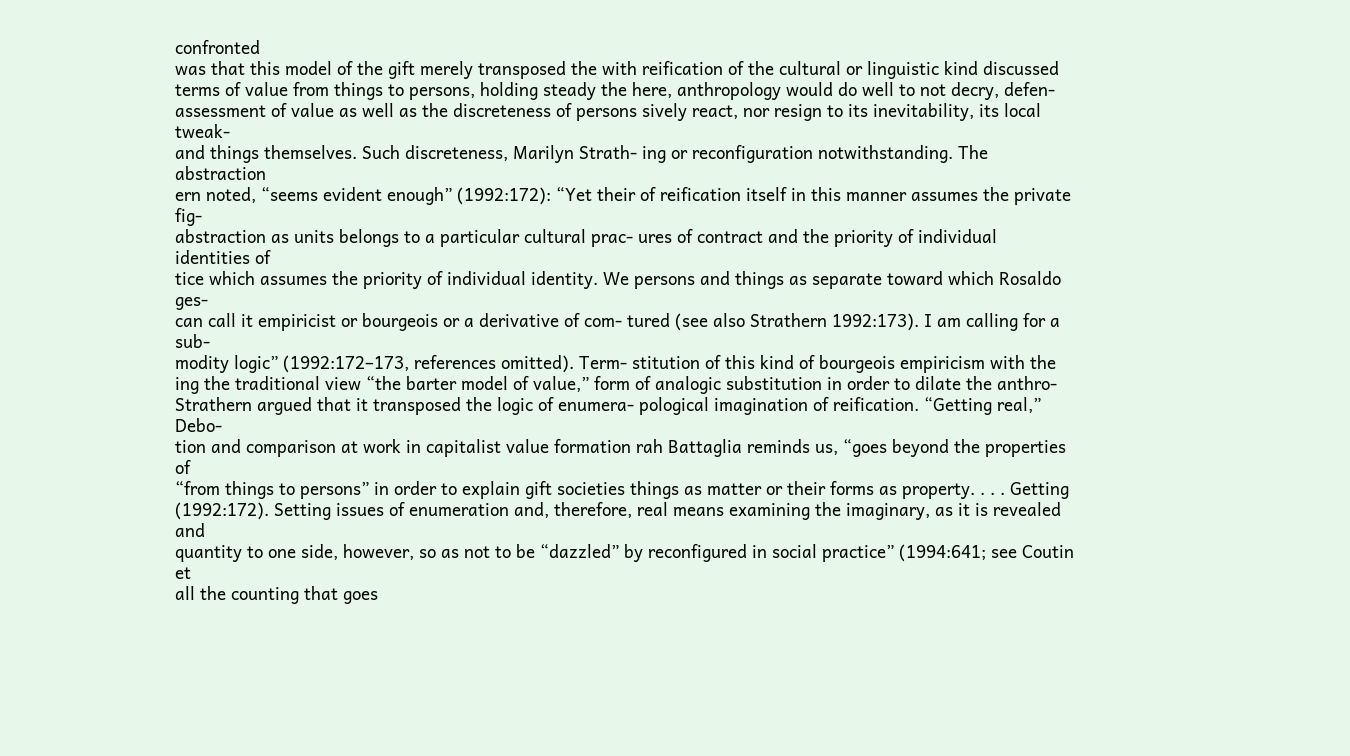confronted
was that this model of the gift merely transposed the with reification of the cultural or linguistic kind discussed
terms of value from things to persons, holding steady the here, anthropology would do well to not decry, defen-
assessment of value as well as the discreteness of persons sively react, nor resign to its inevitability, its local tweak-
and things themselves. Such discreteness, Marilyn Strath- ing or reconfiguration notwithstanding. The abstraction
ern noted, “seems evident enough” (1992:172): “Yet their of reification itself in this manner assumes the private fig-
abstraction as units belongs to a particular cultural prac- ures of contract and the priority of individual identities of
tice which assumes the priority of individual identity. We persons and things as separate toward which Rosaldo ges-
can call it empiricist or bourgeois or a derivative of com- tured (see also Strathern 1992:173). I am calling for a sub-
modity logic” (1992:172–173, references omitted). Term- stitution of this kind of bourgeois empiricism with the
ing the traditional view “the barter model of value,” form of analogic substitution in order to dilate the anthro-
Strathern argued that it transposed the logic of enumera- pological imagination of reification. “Getting real,” Debo-
tion and comparison at work in capitalist value formation rah Battaglia reminds us, “goes beyond the properties of
“from things to persons” in order to explain gift societies things as matter or their forms as property. . . . Getting
(1992:172). Setting issues of enumeration and, therefore, real means examining the imaginary, as it is revealed and
quantity to one side, however, so as not to be “dazzled” by reconfigured in social practice” (1994:641; see Coutin et
all the counting that goes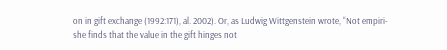on in gift exchange (1992:171), al. 2002). Or, as Ludwig Wittgenstein wrote, “Not empiri-
she finds that the value in the gift hinges not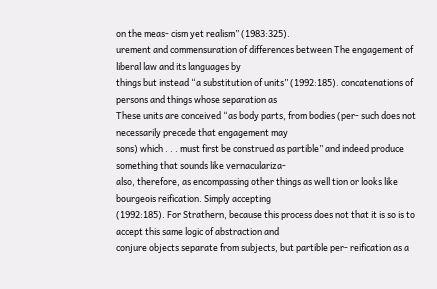on the meas- cism yet realism” (1983:325).
urement and commensuration of differences between The engagement of liberal law and its languages by
things but instead “a substitution of units” (1992:185). concatenations of persons and things whose separation as
These units are conceived “as body parts, from bodies (per- such does not necessarily precede that engagement may
sons) which . . . must first be construed as partible” and indeed produce something that sounds like vernaculariza-
also, therefore, as encompassing other things as well tion or looks like bourgeois reification. Simply accepting
(1992:185). For Strathern, because this process does not that it is so is to accept this same logic of abstraction and
conjure objects separate from subjects, but partible per- reification as a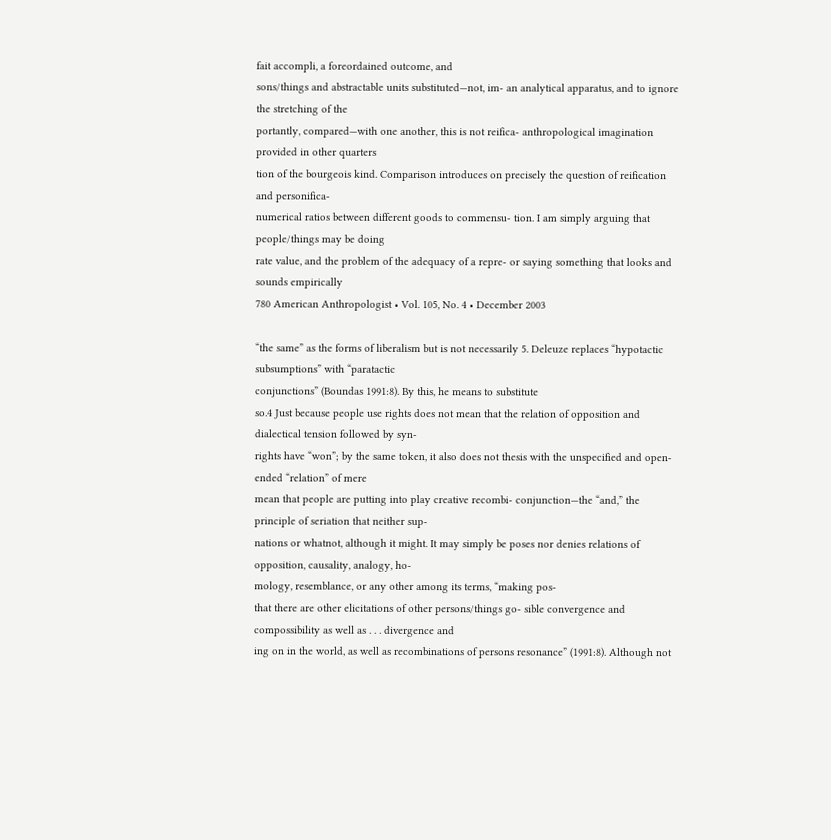fait accompli, a foreordained outcome, and
sons/things and abstractable units substituted—not, im- an analytical apparatus, and to ignore the stretching of the
portantly, compared—with one another, this is not reifica- anthropological imagination provided in other quarters
tion of the bourgeois kind. Comparison introduces on precisely the question of reification and personifica-
numerical ratios between different goods to commensu- tion. I am simply arguing that people/things may be doing
rate value, and the problem of the adequacy of a repre- or saying something that looks and sounds empirically
780 American Anthropologist • Vol. 105, No. 4 • December 2003

“the same” as the forms of liberalism but is not necessarily 5. Deleuze replaces “hypotactic subsumptions” with “paratactic
conjunctions” (Boundas 1991:8). By this, he means to substitute
so.4 Just because people use rights does not mean that the relation of opposition and dialectical tension followed by syn-
rights have “won”; by the same token, it also does not thesis with the unspecified and open-ended “relation” of mere
mean that people are putting into play creative recombi- conjunction—the “and,” the principle of seriation that neither sup-
nations or whatnot, although it might. It may simply be poses nor denies relations of opposition, causality, analogy, ho-
mology, resemblance, or any other among its terms, “making pos-
that there are other elicitations of other persons/things go- sible convergence and compossibility as well as . . . divergence and
ing on in the world, as well as recombinations of persons resonance” (1991:8). Although not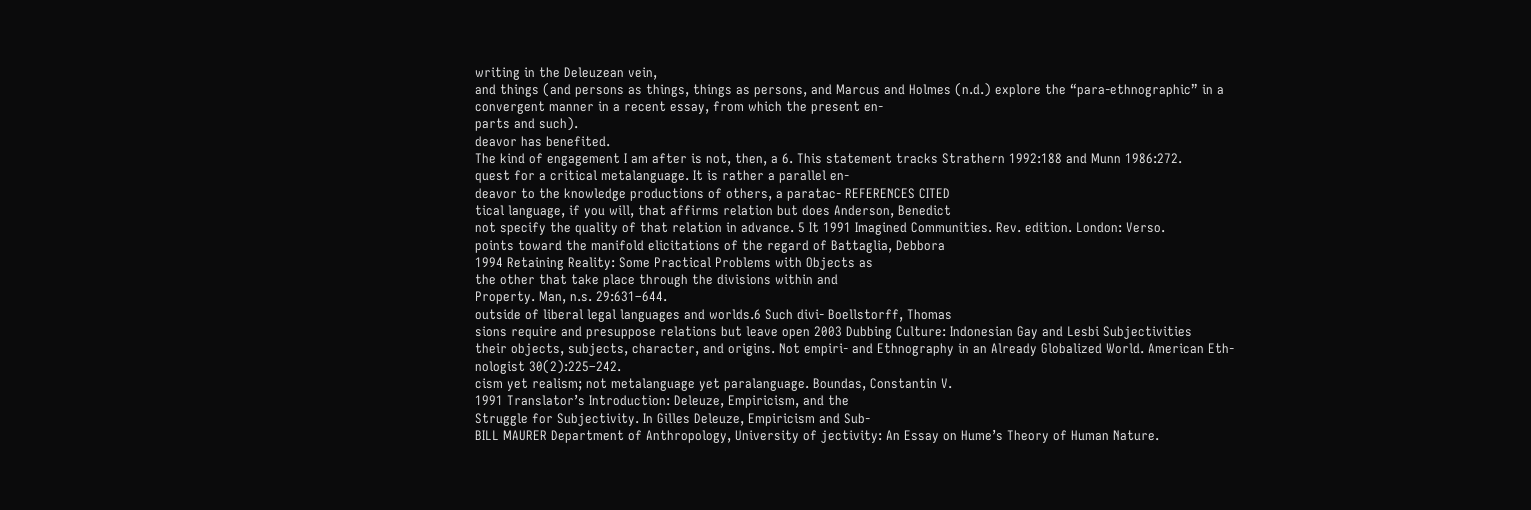writing in the Deleuzean vein,
and things (and persons as things, things as persons, and Marcus and Holmes (n.d.) explore the “para-ethnographic” in a
convergent manner in a recent essay, from which the present en-
parts and such).
deavor has benefited.
The kind of engagement I am after is not, then, a 6. This statement tracks Strathern 1992:188 and Munn 1986:272.
quest for a critical metalanguage. It is rather a parallel en-
deavor to the knowledge productions of others, a paratac- REFERENCES CITED
tical language, if you will, that affirms relation but does Anderson, Benedict
not specify the quality of that relation in advance. 5 It 1991 Imagined Communities. Rev. edition. London: Verso.
points toward the manifold elicitations of the regard of Battaglia, Debbora
1994 Retaining Reality: Some Practical Problems with Objects as
the other that take place through the divisions within and
Property. Man, n.s. 29:631–644.
outside of liberal legal languages and worlds.6 Such divi- Boellstorff, Thomas
sions require and presuppose relations but leave open 2003 Dubbing Culture: Indonesian Gay and Lesbi Subjectivities
their objects, subjects, character, and origins. Not empiri- and Ethnography in an Already Globalized World. American Eth-
nologist 30(2):225–242.
cism yet realism; not metalanguage yet paralanguage. Boundas, Constantin V.
1991 Translator’s Introduction: Deleuze, Empiricism, and the
Struggle for Subjectivity. In Gilles Deleuze, Empiricism and Sub-
BILL MAURER Department of Anthropology, University of jectivity: An Essay on Hume’s Theory of Human Nature.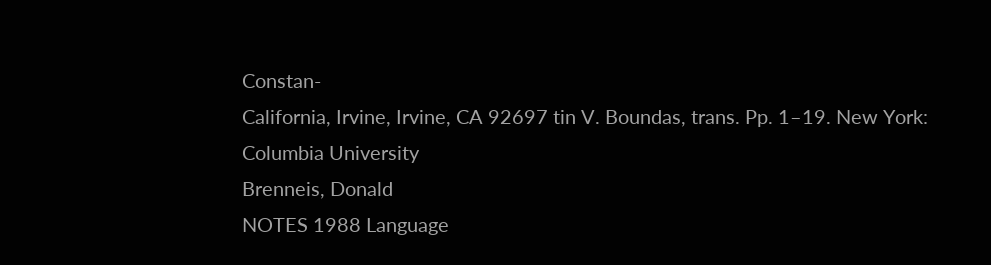Constan-
California, Irvine, Irvine, CA 92697 tin V. Boundas, trans. Pp. 1–19. New York: Columbia University
Brenneis, Donald
NOTES 1988 Language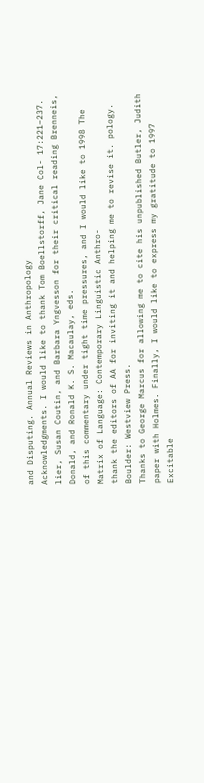and Disputing. Annual Reviews in Anthropology
Acknowledgments. I would like to thank Tom Boellstorff, Jane Col- 17:221–237.
lier, Susan Coutin, and Barbara Yngvesson for their critical reading Brenneis, Donald, and Ronald K. S. Macaulay, eds.
of this commentary under tight time pressures, and I would like to 1998 The Matrix of Language: Contemporary Linguistic Anthro-
thank the editors of AA for inviting it and helping me to revise it. pology. Boulder: Westview Press.
Thanks to George Marcus for allowing me to cite his unpublished Butler, Judith
paper with Holmes. Finally, I would like to express my gratitude to 1997 Excitable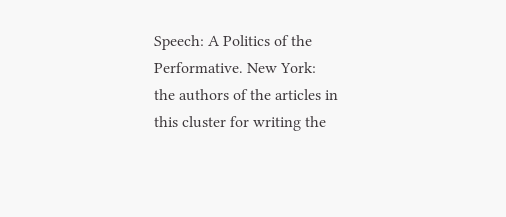Speech: A Politics of the Performative. New York:
the authors of the articles in this cluster for writing the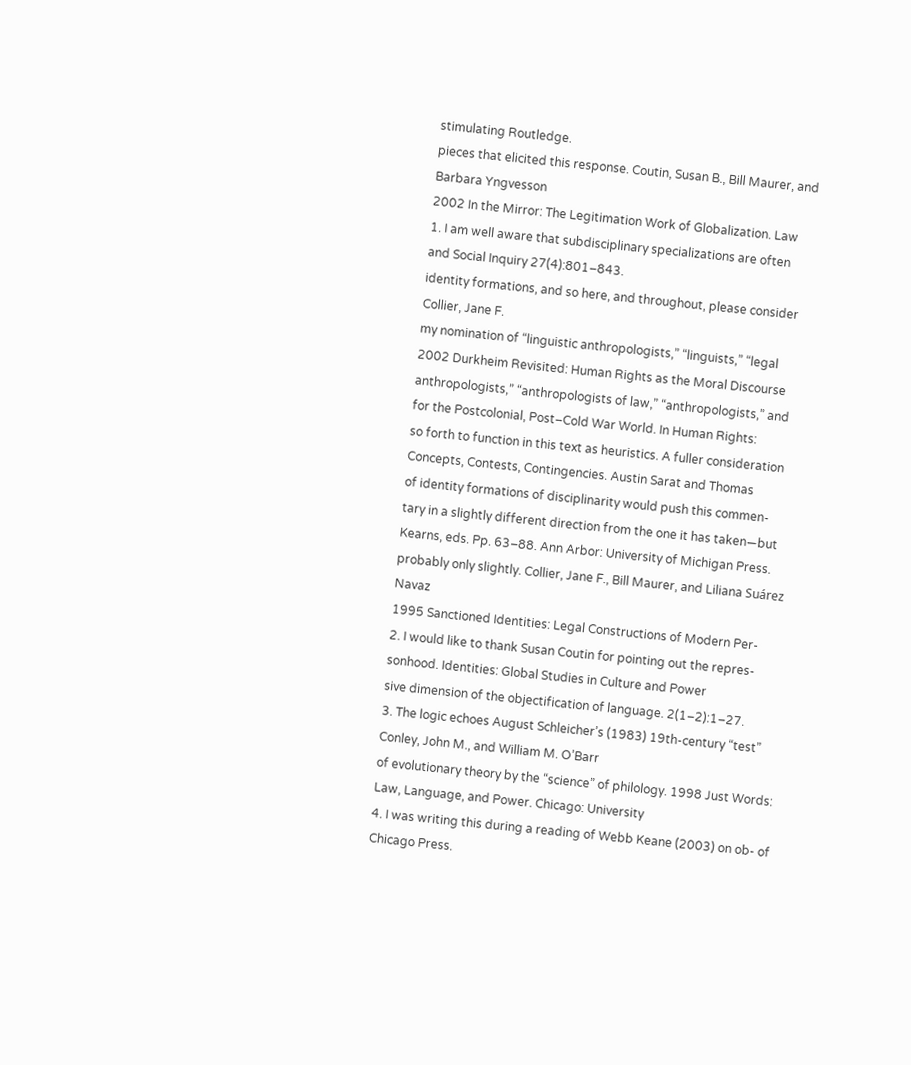stimulating Routledge.
pieces that elicited this response. Coutin, Susan B., Bill Maurer, and Barbara Yngvesson
2002 In the Mirror: The Legitimation Work of Globalization. Law
1. I am well aware that subdisciplinary specializations are often
and Social Inquiry 27(4):801–843.
identity formations, and so here, and throughout, please consider
Collier, Jane F.
my nomination of “linguistic anthropologists,” “linguists,” “legal
2002 Durkheim Revisited: Human Rights as the Moral Discourse
anthropologists,” “anthropologists of law,” “anthropologists,” and
for the Postcolonial, Post–Cold War World. In Human Rights:
so forth to function in this text as heuristics. A fuller consideration
Concepts, Contests, Contingencies. Austin Sarat and Thomas
of identity formations of disciplinarity would push this commen-
tary in a slightly different direction from the one it has taken—but Kearns, eds. Pp. 63–88. Ann Arbor: University of Michigan Press.
probably only slightly. Collier, Jane F., Bill Maurer, and Liliana Suárez Navaz
1995 Sanctioned Identities: Legal Constructions of Modern Per-
2. I would like to thank Susan Coutin for pointing out the repres- sonhood. Identities: Global Studies in Culture and Power
sive dimension of the objectification of language. 2(1–2):1–27.
3. The logic echoes August Schleicher’s (1983) 19th-century “test” Conley, John M., and William M. O’Barr
of evolutionary theory by the “science” of philology. 1998 Just Words: Law, Language, and Power. Chicago: University
4. I was writing this during a reading of Webb Keane (2003) on ob- of Chicago Press.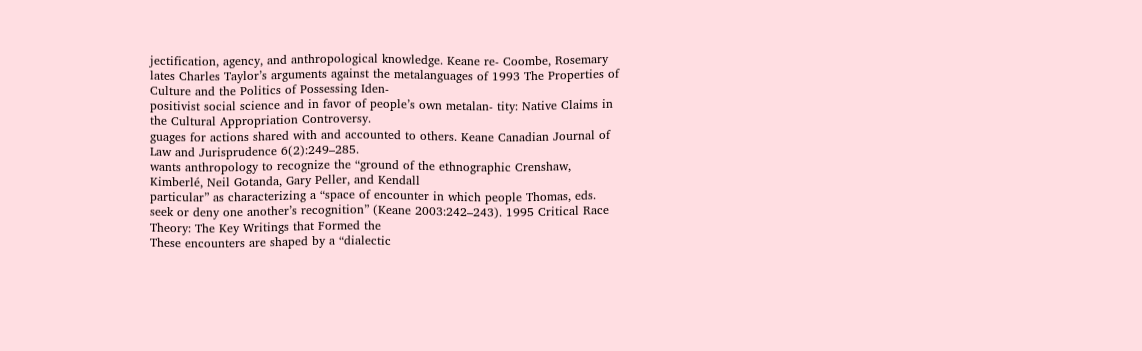jectification, agency, and anthropological knowledge. Keane re- Coombe, Rosemary
lates Charles Taylor’s arguments against the metalanguages of 1993 The Properties of Culture and the Politics of Possessing Iden-
positivist social science and in favor of people’s own metalan- tity: Native Claims in the Cultural Appropriation Controversy.
guages for actions shared with and accounted to others. Keane Canadian Journal of Law and Jurisprudence 6(2):249–285.
wants anthropology to recognize the “ground of the ethnographic Crenshaw, Kimberlé, Neil Gotanda, Gary Peller, and Kendall
particular” as characterizing a “space of encounter in which people Thomas, eds.
seek or deny one another’s recognition” (Keane 2003:242–243). 1995 Critical Race Theory: The Key Writings that Formed the
These encounters are shaped by a “dialectic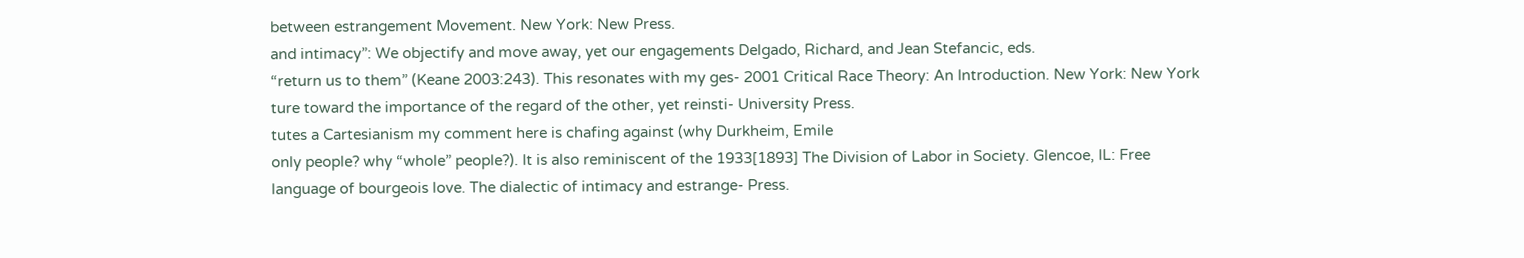between estrangement Movement. New York: New Press.
and intimacy”: We objectify and move away, yet our engagements Delgado, Richard, and Jean Stefancic, eds.
“return us to them” (Keane 2003:243). This resonates with my ges- 2001 Critical Race Theory: An Introduction. New York: New York
ture toward the importance of the regard of the other, yet reinsti- University Press.
tutes a Cartesianism my comment here is chafing against (why Durkheim, Emile
only people? why “whole” people?). It is also reminiscent of the 1933[1893] The Division of Labor in Society. Glencoe, IL: Free
language of bourgeois love. The dialectic of intimacy and estrange- Press.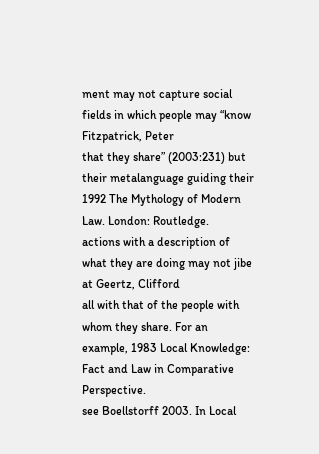ment may not capture social fields in which people may “know Fitzpatrick, Peter
that they share” (2003:231) but their metalanguage guiding their 1992 The Mythology of Modern Law. London: Routledge.
actions with a description of what they are doing may not jibe at Geertz, Clifford
all with that of the people with whom they share. For an example, 1983 Local Knowledge: Fact and Law in Comparative Perspective.
see Boellstorff 2003. In Local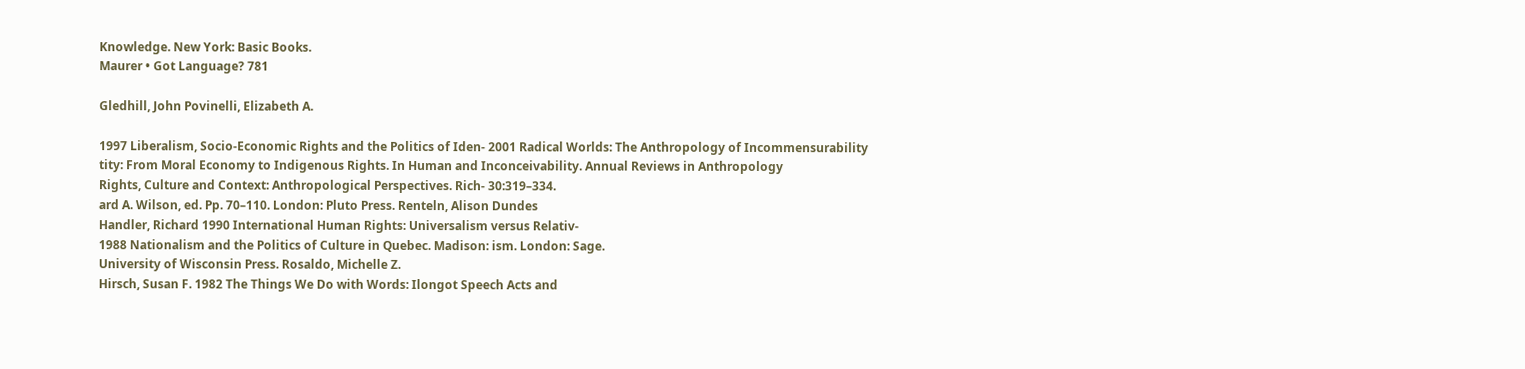Knowledge. New York: Basic Books.
Maurer • Got Language? 781

Gledhill, John Povinelli, Elizabeth A.

1997 Liberalism, Socio-Economic Rights and the Politics of Iden- 2001 Radical Worlds: The Anthropology of Incommensurability
tity: From Moral Economy to Indigenous Rights. In Human and Inconceivability. Annual Reviews in Anthropology
Rights, Culture and Context: Anthropological Perspectives. Rich- 30:319–334.
ard A. Wilson, ed. Pp. 70–110. London: Pluto Press. Renteln, Alison Dundes
Handler, Richard 1990 International Human Rights: Universalism versus Relativ-
1988 Nationalism and the Politics of Culture in Quebec. Madison: ism. London: Sage.
University of Wisconsin Press. Rosaldo, Michelle Z.
Hirsch, Susan F. 1982 The Things We Do with Words: Ilongot Speech Acts and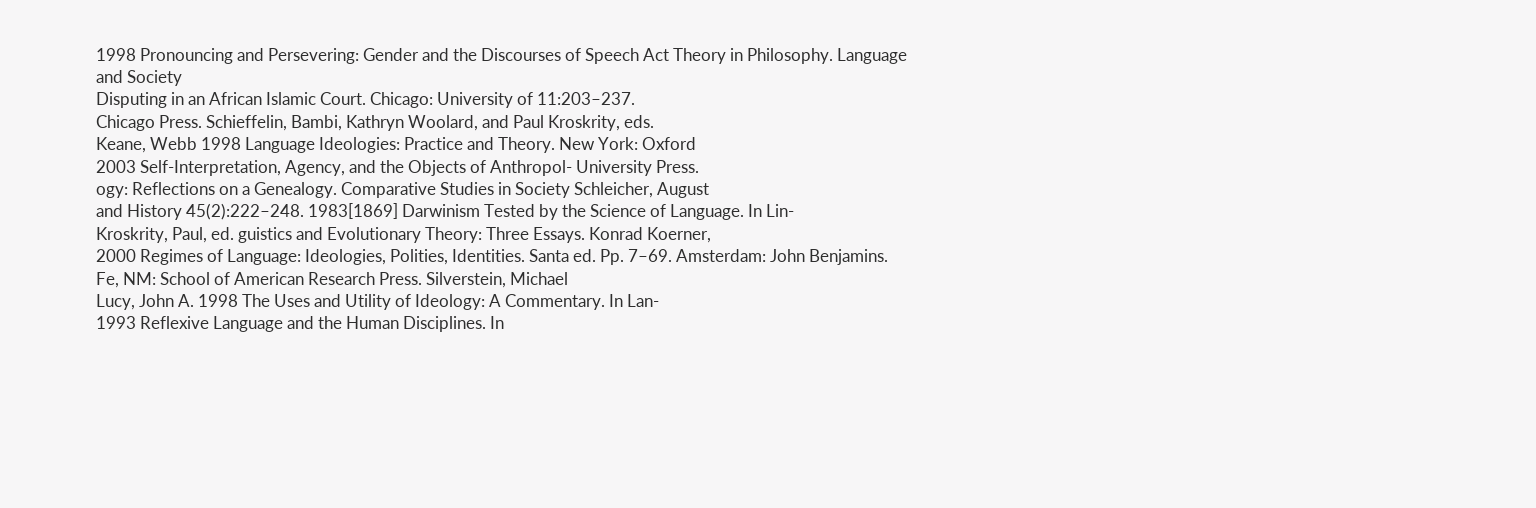1998 Pronouncing and Persevering: Gender and the Discourses of Speech Act Theory in Philosophy. Language and Society
Disputing in an African Islamic Court. Chicago: University of 11:203–237.
Chicago Press. Schieffelin, Bambi, Kathryn Woolard, and Paul Kroskrity, eds.
Keane, Webb 1998 Language Ideologies: Practice and Theory. New York: Oxford
2003 Self-Interpretation, Agency, and the Objects of Anthropol- University Press.
ogy: Reflections on a Genealogy. Comparative Studies in Society Schleicher, August
and History 45(2):222–248. 1983[1869] Darwinism Tested by the Science of Language. In Lin-
Kroskrity, Paul, ed. guistics and Evolutionary Theory: Three Essays. Konrad Koerner,
2000 Regimes of Language: Ideologies, Polities, Identities. Santa ed. Pp. 7–69. Amsterdam: John Benjamins.
Fe, NM: School of American Research Press. Silverstein, Michael
Lucy, John A. 1998 The Uses and Utility of Ideology: A Commentary. In Lan-
1993 Reflexive Language and the Human Disciplines. In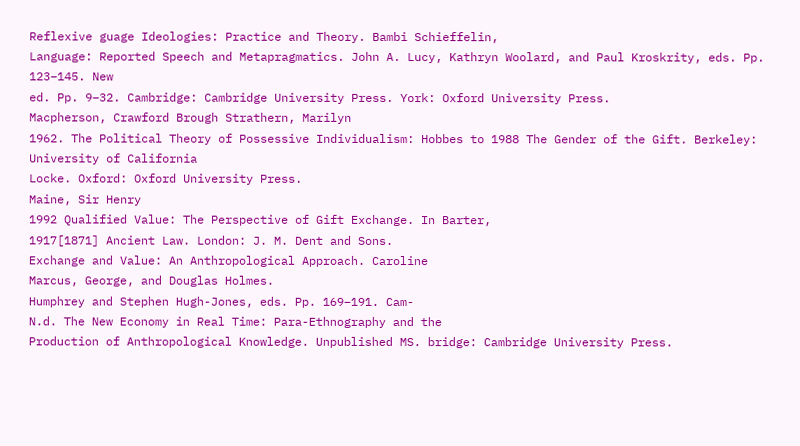Reflexive guage Ideologies: Practice and Theory. Bambi Schieffelin,
Language: Reported Speech and Metapragmatics. John A. Lucy, Kathryn Woolard, and Paul Kroskrity, eds. Pp. 123–145. New
ed. Pp. 9–32. Cambridge: Cambridge University Press. York: Oxford University Press.
Macpherson, Crawford Brough Strathern, Marilyn
1962. The Political Theory of Possessive Individualism: Hobbes to 1988 The Gender of the Gift. Berkeley: University of California
Locke. Oxford: Oxford University Press.
Maine, Sir Henry
1992 Qualified Value: The Perspective of Gift Exchange. In Barter,
1917[1871] Ancient Law. London: J. M. Dent and Sons.
Exchange and Value: An Anthropological Approach. Caroline
Marcus, George, and Douglas Holmes.
Humphrey and Stephen Hugh-Jones, eds. Pp. 169–191. Cam-
N.d. The New Economy in Real Time: Para-Ethnography and the
Production of Anthropological Knowledge. Unpublished MS. bridge: Cambridge University Press.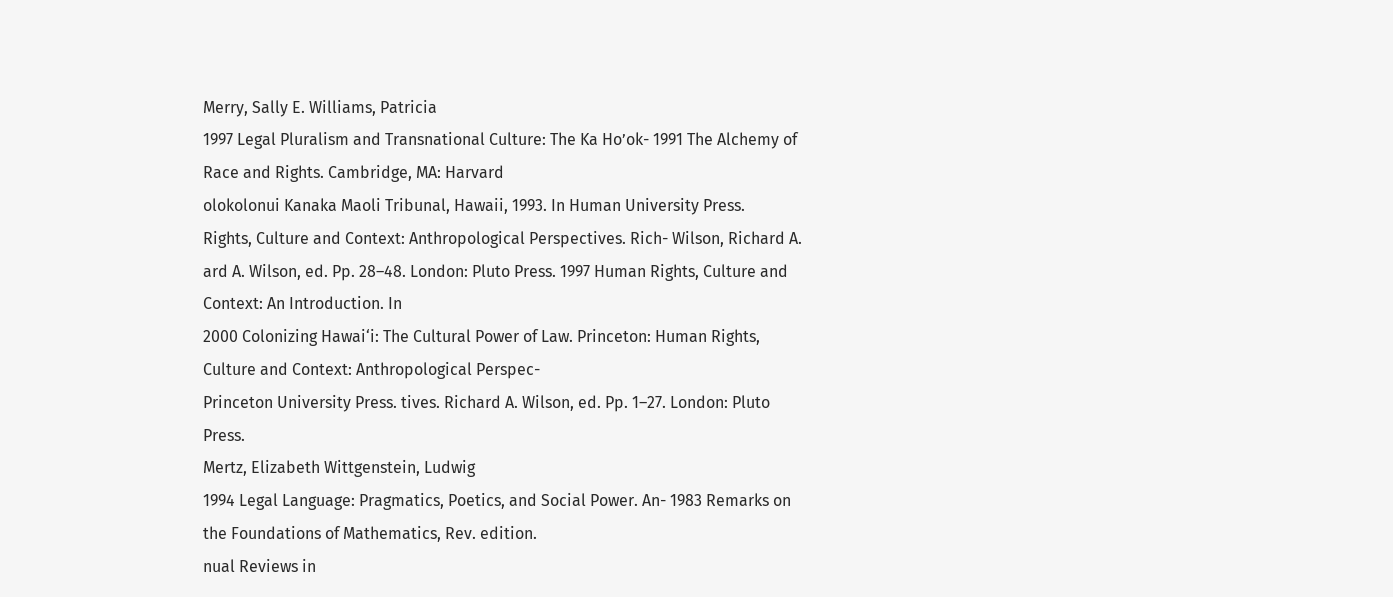Merry, Sally E. Williams, Patricia
1997 Legal Pluralism and Transnational Culture: The Ka Ho’ok- 1991 The Alchemy of Race and Rights. Cambridge, MA: Harvard
olokolonui Kanaka Maoli Tribunal, Hawaii, 1993. In Human University Press.
Rights, Culture and Context: Anthropological Perspectives. Rich- Wilson, Richard A.
ard A. Wilson, ed. Pp. 28–48. London: Pluto Press. 1997 Human Rights, Culture and Context: An Introduction. In
2000 Colonizing Hawai‘i: The Cultural Power of Law. Princeton: Human Rights, Culture and Context: Anthropological Perspec-
Princeton University Press. tives. Richard A. Wilson, ed. Pp. 1–27. London: Pluto Press.
Mertz, Elizabeth Wittgenstein, Ludwig
1994 Legal Language: Pragmatics, Poetics, and Social Power. An- 1983 Remarks on the Foundations of Mathematics, Rev. edition.
nual Reviews in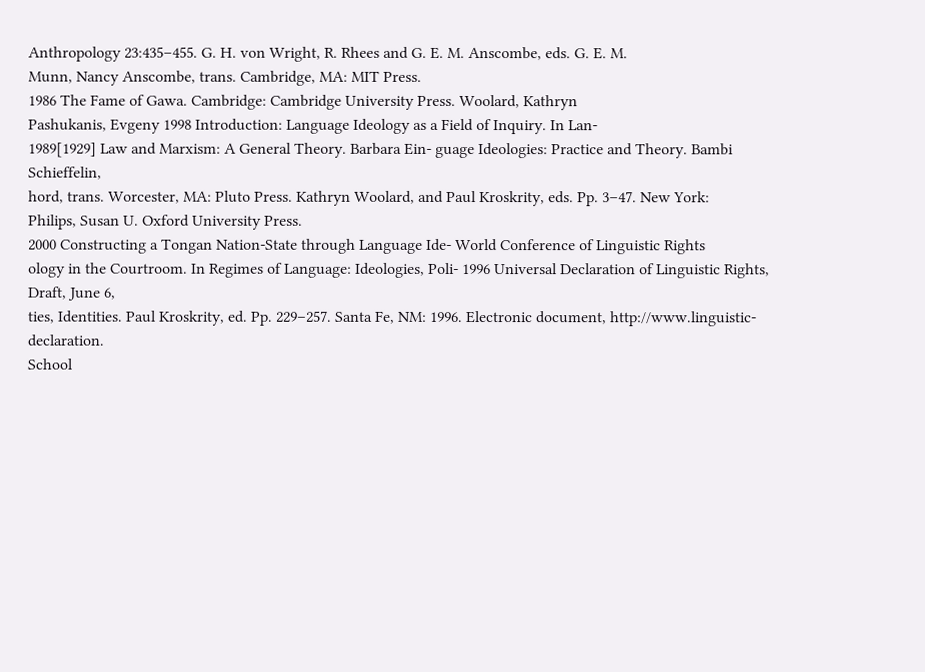Anthropology 23:435–455. G. H. von Wright, R. Rhees and G. E. M. Anscombe, eds. G. E. M.
Munn, Nancy Anscombe, trans. Cambridge, MA: MIT Press.
1986 The Fame of Gawa. Cambridge: Cambridge University Press. Woolard, Kathryn
Pashukanis, Evgeny 1998 Introduction: Language Ideology as a Field of Inquiry. In Lan-
1989[1929] Law and Marxism: A General Theory. Barbara Ein- guage Ideologies: Practice and Theory. Bambi Schieffelin,
hord, trans. Worcester, MA: Pluto Press. Kathryn Woolard, and Paul Kroskrity, eds. Pp. 3–47. New York:
Philips, Susan U. Oxford University Press.
2000 Constructing a Tongan Nation-State through Language Ide- World Conference of Linguistic Rights
ology in the Courtroom. In Regimes of Language: Ideologies, Poli- 1996 Universal Declaration of Linguistic Rights, Draft, June 6,
ties, Identities. Paul Kroskrity, ed. Pp. 229–257. Santa Fe, NM: 1996. Electronic document, http://www.linguistic-declaration.
School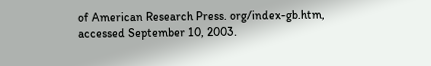of American Research Press. org/index-gb.htm, accessed September 10, 2003.